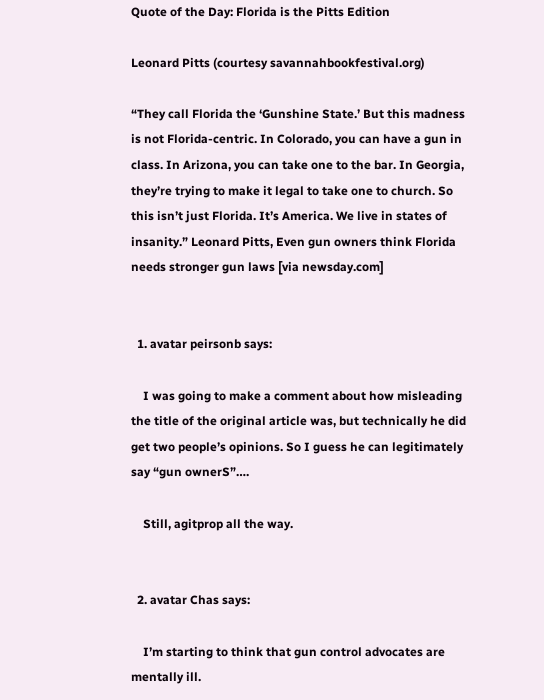Quote of the Day: Florida is the Pitts Edition

Leonard Pitts (courtesy savannahbookfestival.org)

“They call Florida the ‘Gunshine State.’ But this madness is not Florida-centric. In Colorado, you can have a gun in class. In Arizona, you can take one to the bar. In Georgia, they’re trying to make it legal to take one to church. So this isn’t just Florida. It’s America. We live in states of insanity.” Leonard Pitts, Even gun owners think Florida needs stronger gun laws [via newsday.com]


  1. avatar peirsonb says:

    I was going to make a comment about how misleading the title of the original article was, but technically he did get two people’s opinions. So I guess he can legitimately say “gun ownerS”….

    Still, agitprop all the way.


  2. avatar Chas says:

    I’m starting to think that gun control advocates are mentally ill.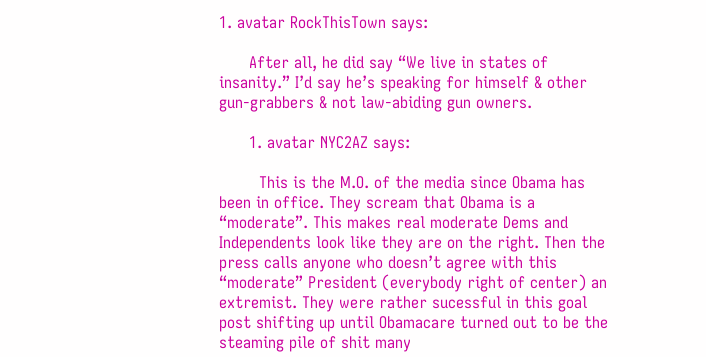1. avatar RockThisTown says:

      After all, he did say “We live in states of insanity.” I’d say he’s speaking for himself & other gun-grabbers & not law-abiding gun owners.

      1. avatar NYC2AZ says:

        This is the M.O. of the media since Obama has been in office. They scream that Obama is a “moderate”. This makes real moderate Dems and Independents look like they are on the right. Then the press calls anyone who doesn’t agree with this “moderate” President (everybody right of center) an extremist. They were rather sucessful in this goal post shifting up until Obamacare turned out to be the steaming pile of shit many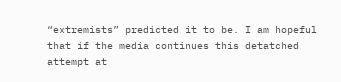“extremists” predicted it to be. I am hopeful that if the media continues this detatched attempt at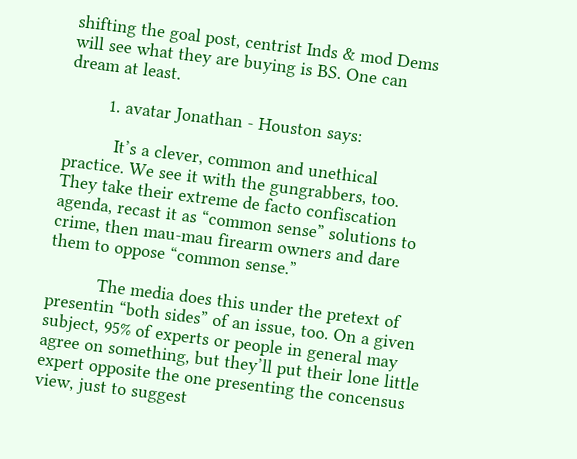shifting the goal post, centrist Inds & mod Dems will see what they are buying is BS. One can dream at least.

        1. avatar Jonathan - Houston says:

          It’s a clever, common and unethical practice. We see it with the gungrabbers, too. They take their extreme de facto confiscation agenda, recast it as “common sense” solutions to crime, then mau-mau firearm owners and dare them to oppose “common sense.”

          The media does this under the pretext of presentin “both sides” of an issue, too. On a given subject, 95% of experts or people in general may agree on something, but they’ll put their lone little expert opposite the one presenting the concensus view, just to suggest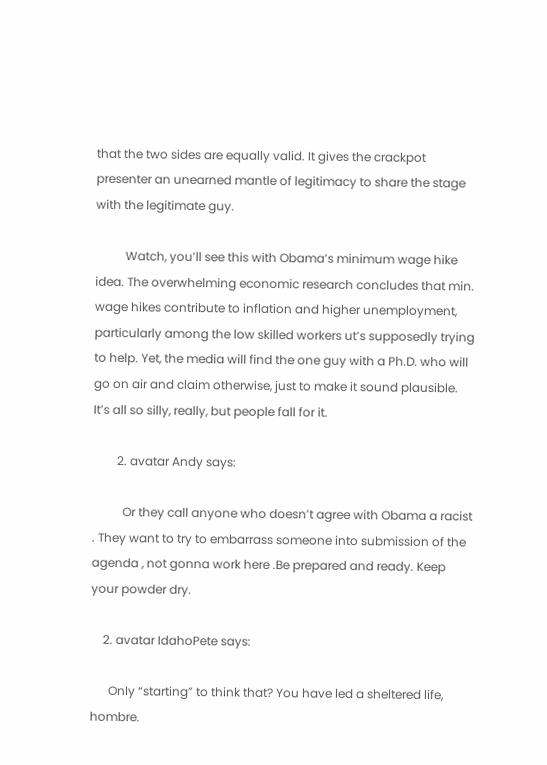that the two sides are equally valid. It gives the crackpot presenter an unearned mantle of legitimacy to share the stage with the legitimate guy.

          Watch, you’ll see this with Obama’s minimum wage hike idea. The overwhelming economic research concludes that min. wage hikes contribute to inflation and higher unemployment, particularly among the low skilled workers ut’s supposedly trying to help. Yet, the media will find the one guy with a Ph.D. who will go on air and claim otherwise, just to make it sound plausible. It’s all so silly, really, but people fall for it.

        2. avatar Andy says:

          Or they call anyone who doesn’t agree with Obama a racist . They want to try to embarrass someone into submission of the agenda , not gonna work here .Be prepared and ready. Keep your powder dry.

    2. avatar IdahoPete says:

      Only “starting” to think that? You have led a sheltered life, hombre.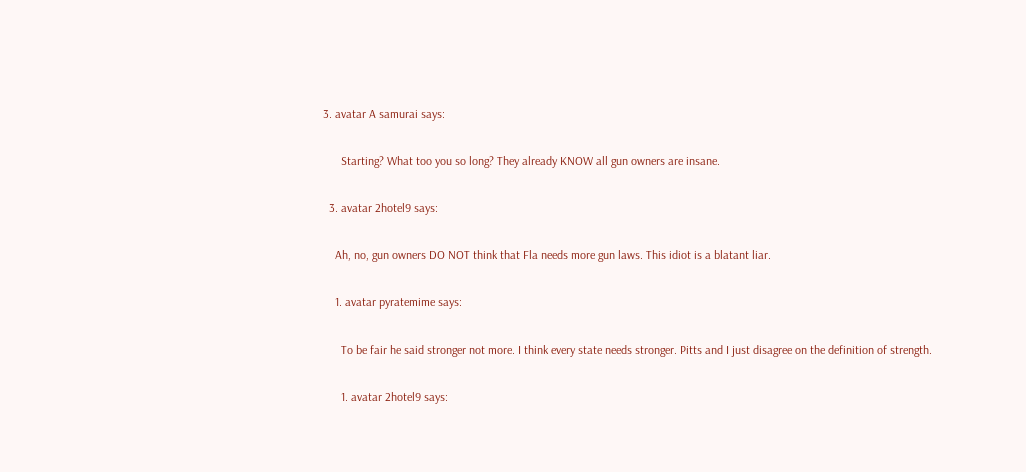3. avatar A samurai says:

      Starting? What too you so long? They already KNOW all gun owners are insane.

  3. avatar 2hotel9 says:

    Ah, no, gun owners DO NOT think that Fla needs more gun laws. This idiot is a blatant liar.

    1. avatar pyratemime says:

      To be fair he said stronger not more. I think every state needs stronger. Pitts and I just disagree on the definition of strength.

      1. avatar 2hotel9 says: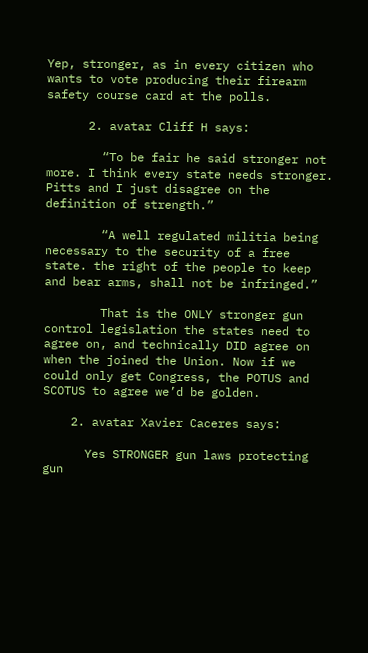Yep, stronger, as in every citizen who wants to vote producing their firearm safety course card at the polls.

      2. avatar Cliff H says:

        “To be fair he said stronger not more. I think every state needs stronger. Pitts and I just disagree on the definition of strength.”

        “A well regulated militia being necessary to the security of a free state. the right of the people to keep and bear arms, shall not be infringed.”

        That is the ONLY stronger gun control legislation the states need to agree on, and technically DID agree on when the joined the Union. Now if we could only get Congress, the POTUS and SCOTUS to agree we’d be golden.

    2. avatar Xavier Caceres says:

      Yes STRONGER gun laws protecting gun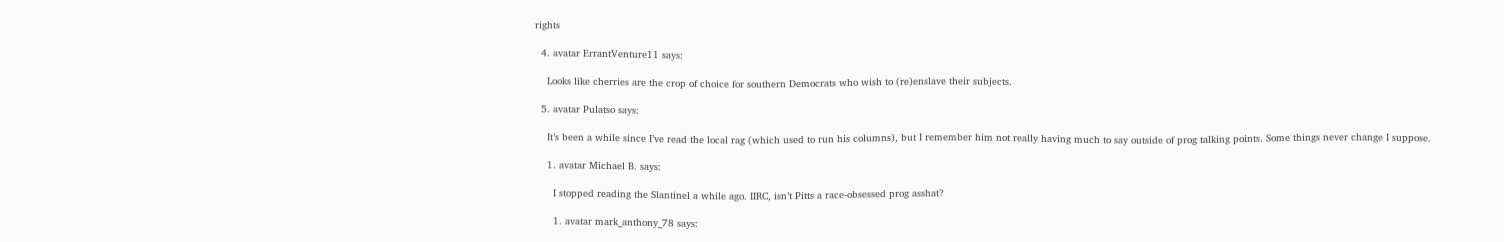rights

  4. avatar ErrantVenture11 says:

    Looks like cherries are the crop of choice for southern Democrats who wish to (re)enslave their subjects.

  5. avatar Pulatso says:

    It’s been a while since I’ve read the local rag (which used to run his columns), but I remember him not really having much to say outside of prog talking points. Some things never change I suppose.

    1. avatar Michael B. says:

      I stopped reading the Slantinel a while ago. IIRC, isn’t Pitts a race-obsessed prog asshat?

      1. avatar mark_anthony_78 says: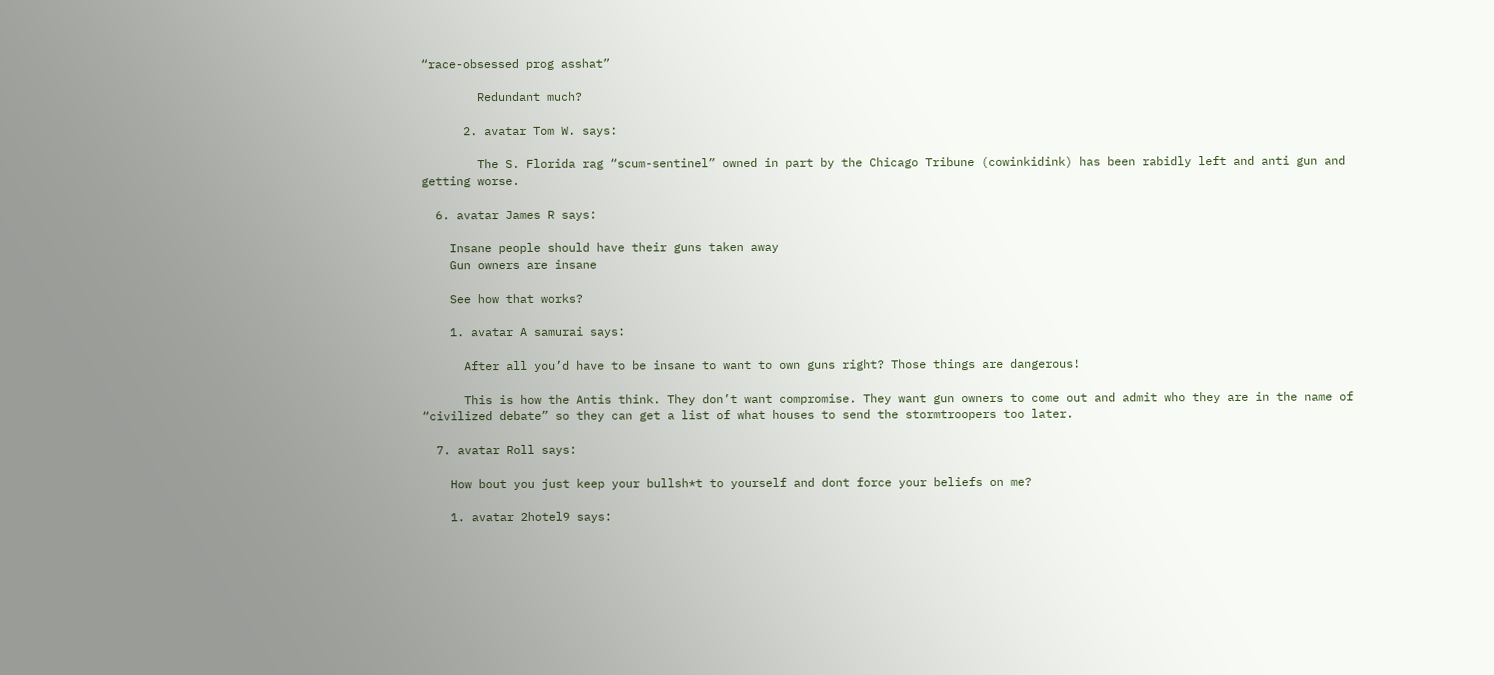“race-obsessed prog asshat”

        Redundant much?

      2. avatar Tom W. says:

        The S. Florida rag “scum-sentinel” owned in part by the Chicago Tribune (cowinkidink) has been rabidly left and anti gun and getting worse.

  6. avatar James R says:

    Insane people should have their guns taken away
    Gun owners are insane

    See how that works?

    1. avatar A samurai says:

      After all you’d have to be insane to want to own guns right? Those things are dangerous!

      This is how the Antis think. They don’t want compromise. They want gun owners to come out and admit who they are in the name of “civilized debate” so they can get a list of what houses to send the stormtroopers too later.

  7. avatar Roll says:

    How bout you just keep your bullsh*t to yourself and dont force your beliefs on me?

    1. avatar 2hotel9 says: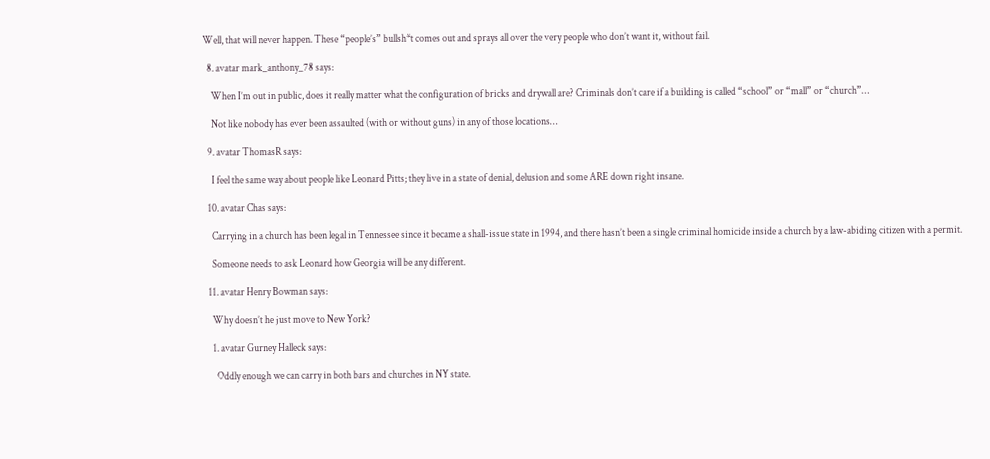Well, that will never happen. These “people’s” bullsh*t comes out and sprays all over the very people who don’t want it, without fail.

  8. avatar mark_anthony_78 says:

    When I’m out in public, does it really matter what the configuration of bricks and drywall are? Criminals don’t care if a building is called “school” or “mall” or “church”…

    Not like nobody has ever been assaulted (with or without guns) in any of those locations…

  9. avatar ThomasR says:

    I feel the same way about people like Leonard Pitts; they live in a state of denial, delusion and some ARE down right insane.

  10. avatar Chas says:

    Carrying in a church has been legal in Tennessee since it became a shall-issue state in 1994, and there hasn’t been a single criminal homicide inside a church by a law-abiding citizen with a permit.

    Someone needs to ask Leonard how Georgia will be any different.

  11. avatar Henry Bowman says:

    Why doesn’t he just move to New York?

    1. avatar Gurney Halleck says:

      Oddly enough we can carry in both bars and churches in NY state.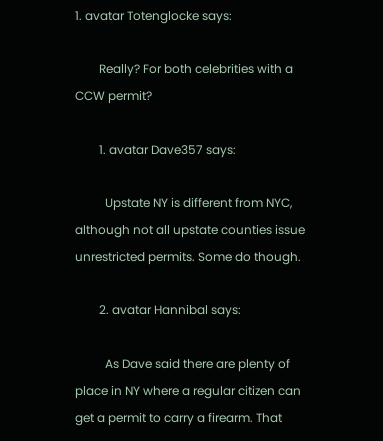1. avatar Totenglocke says:

        Really? For both celebrities with a CCW permit?

        1. avatar Dave357 says:

          Upstate NY is different from NYC, although not all upstate counties issue unrestricted permits. Some do though.

        2. avatar Hannibal says:

          As Dave said there are plenty of place in NY where a regular citizen can get a permit to carry a firearm. That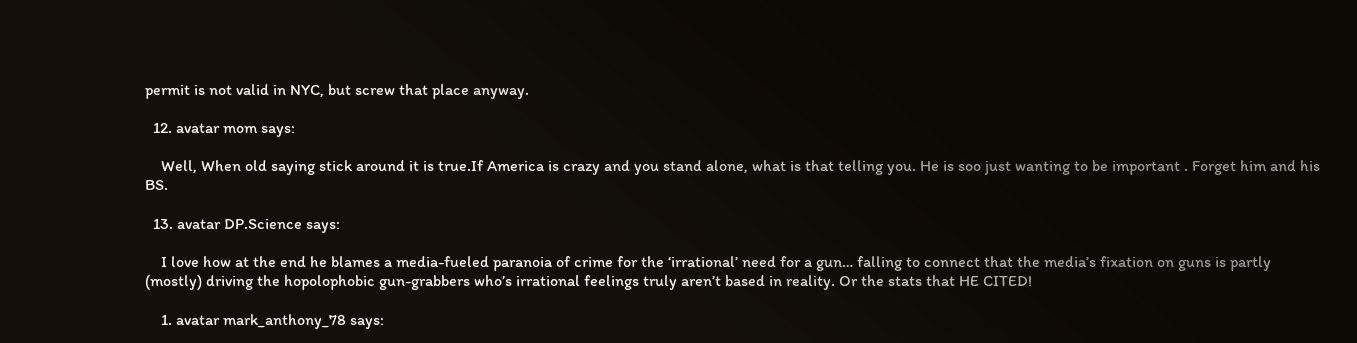permit is not valid in NYC, but screw that place anyway.

  12. avatar mom says:

    Well, When old saying stick around it is true.If America is crazy and you stand alone, what is that telling you. He is soo just wanting to be important . Forget him and his BS.

  13. avatar DP.Science says:

    I love how at the end he blames a media-fueled paranoia of crime for the ‘irrational’ need for a gun… falling to connect that the media’s fixation on guns is partly (mostly) driving the hopolophobic gun-grabbers who’s irrational feelings truly aren’t based in reality. Or the stats that HE CITED!

    1. avatar mark_anthony_78 says: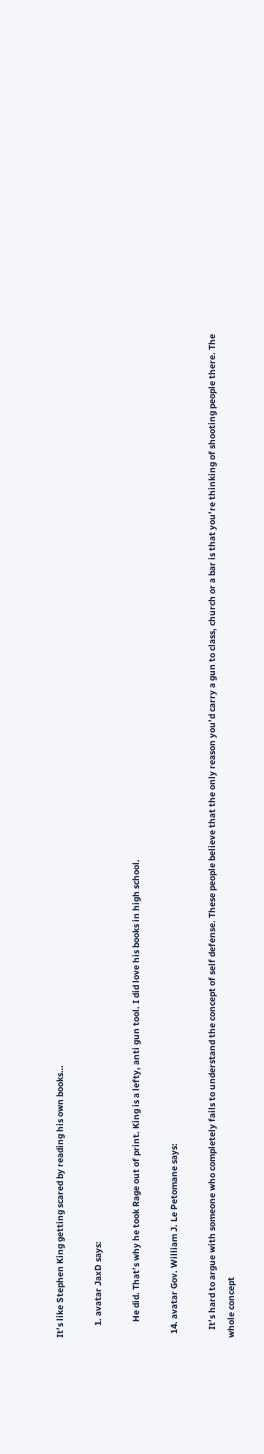It’s like Stephen King getting scared by reading his own books…

      1. avatar JaxD says:

        He did. That’s why he took Rage out of print. King is a lefty, anti gun tool. I did love his books in high school.

  14. avatar Gov. William J. Le Petomane says:

    It’s hard to argue with someone who completely fails to understand the concept of self defense. These people believe that the only reason you’d carry a gun to class, church or a bar is that you’re thinking of shooting people there. The whole concept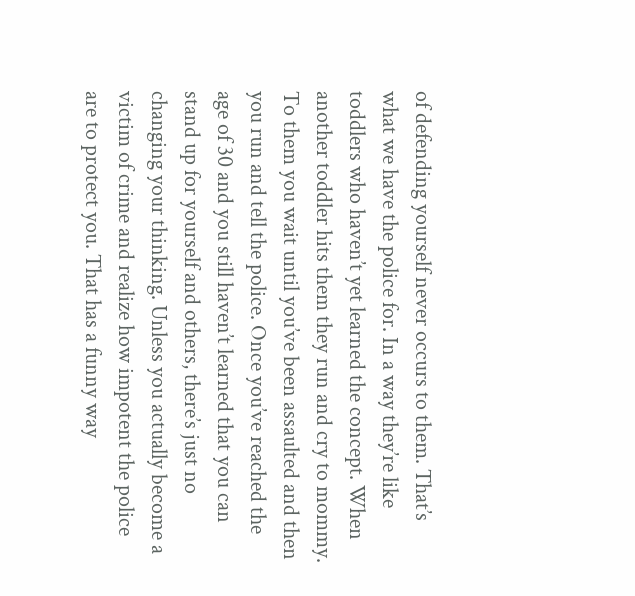of defending yourself never occurs to them. That’s what we have the police for. In a way they’re like toddlers who haven’t yet learned the concept. When another toddler hits them they run and cry to mommy. To them you wait until you’ve been assaulted and then you run and tell the police. Once you’ve reached the age of 30 and you still haven’t learned that you can stand up for yourself and others, there’s just no changing your thinking. Unless you actually become a victim of crime and realize how impotent the police are to protect you. That has a funny way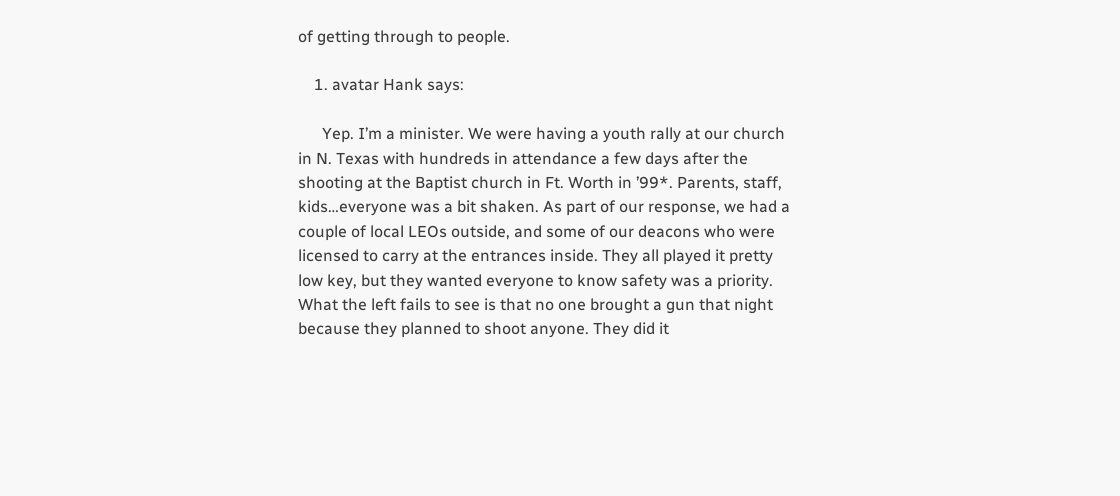of getting through to people.

    1. avatar Hank says:

      Yep. I’m a minister. We were having a youth rally at our church in N. Texas with hundreds in attendance a few days after the shooting at the Baptist church in Ft. Worth in ’99*. Parents, staff, kids…everyone was a bit shaken. As part of our response, we had a couple of local LEOs outside, and some of our deacons who were licensed to carry at the entrances inside. They all played it pretty low key, but they wanted everyone to know safety was a priority. What the left fails to see is that no one brought a gun that night because they planned to shoot anyone. They did it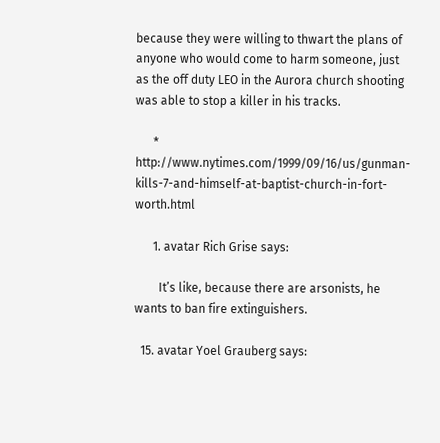because they were willing to thwart the plans of anyone who would come to harm someone, just as the off duty LEO in the Aurora church shooting was able to stop a killer in his tracks.

      * http://www.nytimes.com/1999/09/16/us/gunman-kills-7-and-himself-at-baptist-church-in-fort-worth.html

      1. avatar Rich Grise says:

        It’s like, because there are arsonists, he wants to ban fire extinguishers.

  15. avatar Yoel Grauberg says: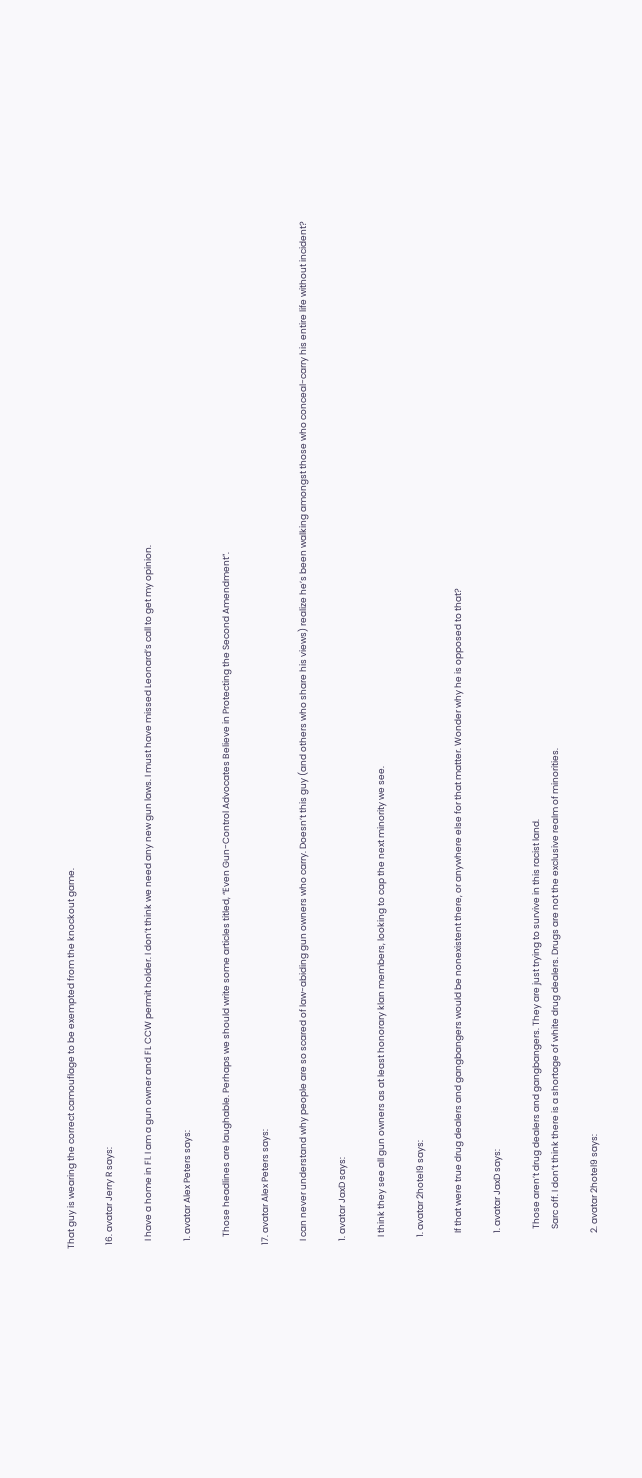That guy is wearing the correct camouflage to be exempted from the knockout game.

  16. avatar Jerry R says:

    I have a home in Fl. I am a gun owner and FL CCW permit holder. I don’t think we need any new gun laws. I must have missed Leonard’s call to get my opinion.

    1. avatar Alex Peters says:

      Those headlines are laughable. Perhaps we should write some articles titled, “Even Gun-Control Advocates Believe in Protecting the Second Amendment”.

  17. avatar Alex Peters says:

    I can never understand why people are so scared of law-abiding gun owners who carry. Doesn’t this guy (and others who share his views) realize he’s been walking amongst those who conceal-carry his entire life without incident?

    1. avatar JaxD says:

      I think they see all gun owners as at least honorary klan members, looking to cap the next minority we see.

      1. avatar 2hotel9 says:

        If that were true drug dealers and gangbangers would be nonexistent there, or anywhere else for that matter. Wonder why he is opposed to that?

        1. avatar JaxD says:

          Those aren’t drug dealers and gangbangers. They are just trying to survive in this racist land.
          Sarc off. I don’t think there is a shortage of white drug dealers. Drugs are not the exclusive realm of minorities.

        2. avatar 2hotel9 says: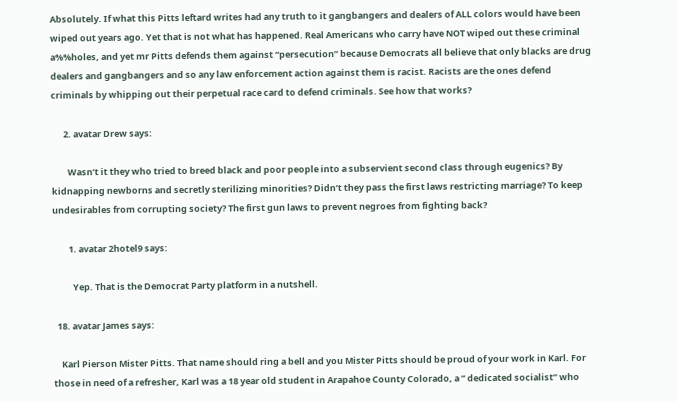Absolutely. If what this Pitts leftard writes had any truth to it gangbangers and dealers of ALL colors would have been wiped out years ago. Yet that is not what has happened. Real Americans who carry have NOT wiped out these criminal a%%holes, and yet mr Pitts defends them against “persecution” because Democrats all believe that only blacks are drug dealers and gangbangers and so any law enforcement action against them is racist. Racists are the ones defend criminals by whipping out their perpetual race card to defend criminals. See how that works?

      2. avatar Drew says:

        Wasn’t it they who tried to breed black and poor people into a subservient second class through eugenics? By kidnapping newborns and secretly sterilizing minorities? Didn’t they pass the first laws restricting marriage? To keep undesirables from corrupting society? The first gun laws to prevent negroes from fighting back?

        1. avatar 2hotel9 says:

          Yep. That is the Democrat Party platform in a nutshell.

  18. avatar James says:

    Karl Pierson Mister Pitts. That name should ring a bell and you Mister Pitts should be proud of your work in Karl. For those in need of a refresher, Karl was a 18 year old student in Arapahoe County Colorado, a ” dedicated socialist” who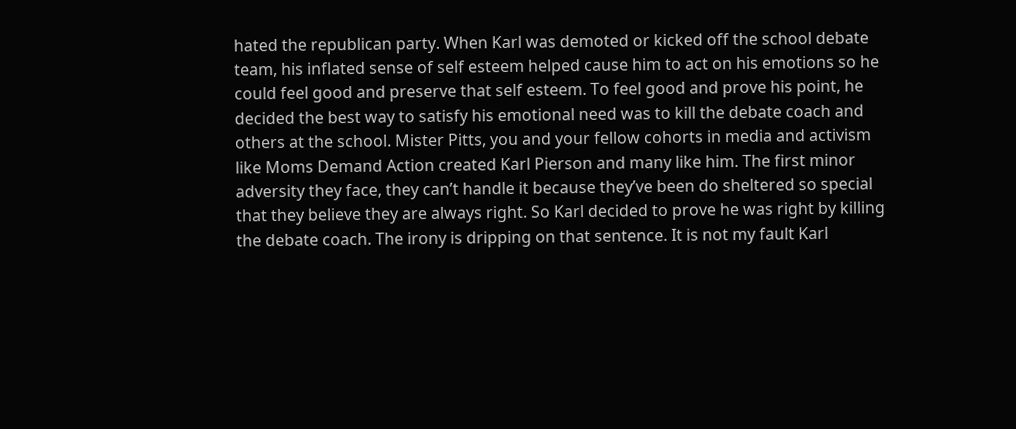hated the republican party. When Karl was demoted or kicked off the school debate team, his inflated sense of self esteem helped cause him to act on his emotions so he could feel good and preserve that self esteem. To feel good and prove his point, he decided the best way to satisfy his emotional need was to kill the debate coach and others at the school. Mister Pitts, you and your fellow cohorts in media and activism like Moms Demand Action created Karl Pierson and many like him. The first minor adversity they face, they can’t handle it because they’ve been do sheltered so special that they believe they are always right. So Karl decided to prove he was right by killing the debate coach. The irony is dripping on that sentence. It is not my fault Karl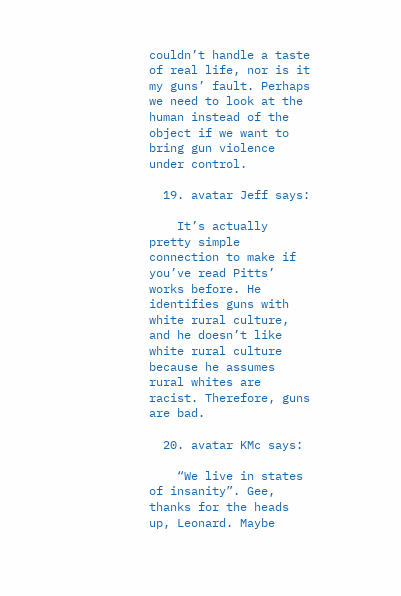couldn’t handle a taste of real life, nor is it my guns’ fault. Perhaps we need to look at the human instead of the object if we want to bring gun violence under control.

  19. avatar Jeff says:

    It’s actually pretty simple connection to make if you’ve read Pitts’ works before. He identifies guns with white rural culture, and he doesn’t like white rural culture because he assumes rural whites are racist. Therefore, guns are bad.

  20. avatar KMc says:

    “We live in states of insanity”. Gee, thanks for the heads up, Leonard. Maybe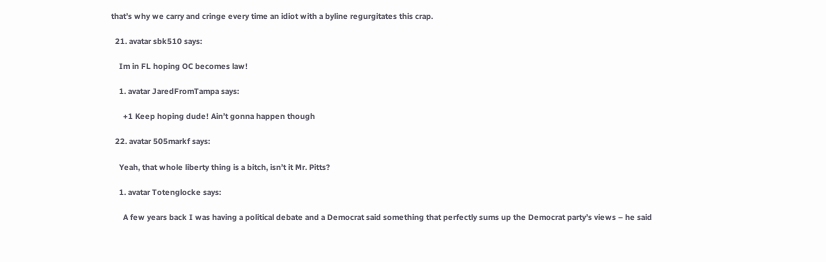that’s why we carry and cringe every time an idiot with a byline regurgitates this crap.

  21. avatar sbk510 says:

    Im in FL hoping OC becomes law!

    1. avatar JaredFromTampa says:

      +1 Keep hoping dude! Ain’t gonna happen though

  22. avatar 505markf says:

    Yeah, that whole liberty thing is a bitch, isn’t it Mr. Pitts?

    1. avatar Totenglocke says:

      A few years back I was having a political debate and a Democrat said something that perfectly sums up the Democrat party’s views – he said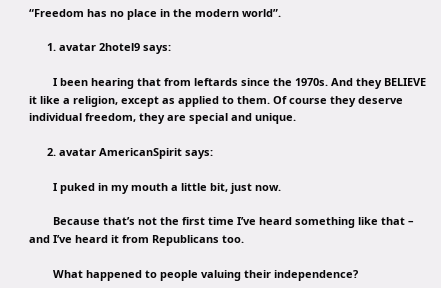“Freedom has no place in the modern world”.

      1. avatar 2hotel9 says:

        I been hearing that from leftards since the 1970s. And they BELIEVE it like a religion, except as applied to them. Of course they deserve individual freedom, they are special and unique.

      2. avatar AmericanSpirit says:

        I puked in my mouth a little bit, just now.

        Because that’s not the first time I’ve heard something like that – and I’ve heard it from Republicans too.

        What happened to people valuing their independence?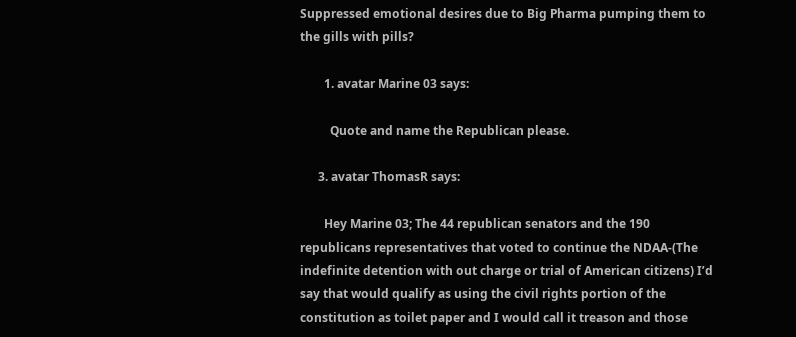Suppressed emotional desires due to Big Pharma pumping them to the gills with pills?

        1. avatar Marine 03 says:

          Quote and name the Republican please.

      3. avatar ThomasR says:

        Hey Marine 03; The 44 republican senators and the 190 republicans representatives that voted to continue the NDAA-(The indefinite detention with out charge or trial of American citizens) I’d say that would qualify as using the civil rights portion of the constitution as toilet paper and I would call it treason and those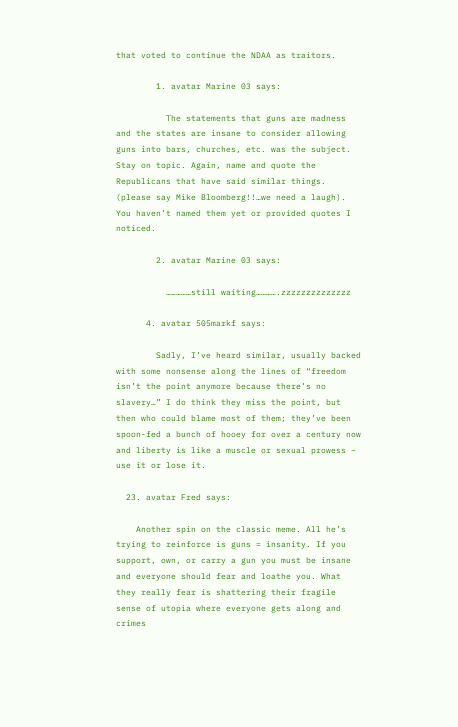that voted to continue the NDAA as traitors.

        1. avatar Marine 03 says:

          The statements that guns are madness and the states are insane to consider allowing guns into bars, churches, etc. was the subject. Stay on topic. Again, name and quote the Republicans that have said similar things. (please say Mike Bloomberg!!…we need a laugh). You haven’t named them yet or provided quotes I noticed.

        2. avatar Marine 03 says:

          ……………still waiting………….zzzzzzzzzzzzzz

      4. avatar 505markf says:

        Sadly, I’ve heard similar, usually backed with some nonsense along the lines of “freedom isn’t the point anymore because there’s no slavery…” I do think they miss the point, but then who could blame most of them; they’ve been spoon-fed a bunch of hooey for over a century now and liberty is like a muscle or sexual prowess – use it or lose it.

  23. avatar Fred says:

    Another spin on the classic meme. All he’s trying to reinforce is guns = insanity. If you support, own, or carry a gun you must be insane and everyone should fear and loathe you. What they really fear is shattering their fragile sense of utopia where everyone gets along and crimes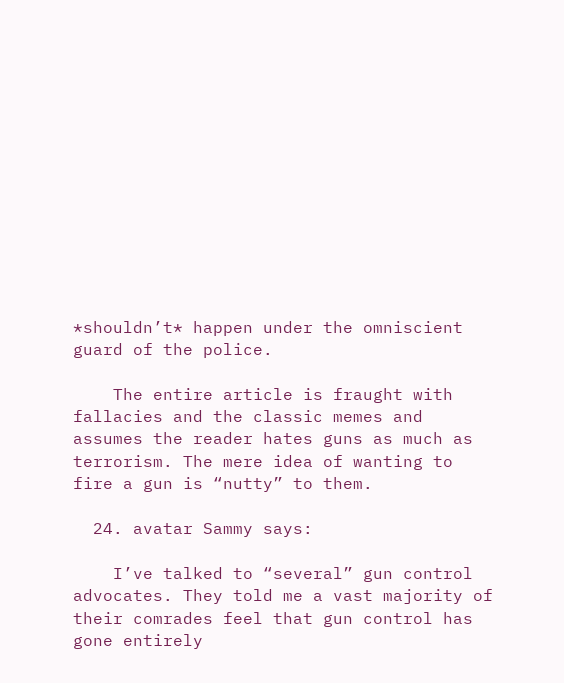*shouldn’t* happen under the omniscient guard of the police.

    The entire article is fraught with fallacies and the classic memes and assumes the reader hates guns as much as terrorism. The mere idea of wanting to fire a gun is “nutty” to them.

  24. avatar Sammy says:

    I’ve talked to “several” gun control advocates. They told me a vast majority of their comrades feel that gun control has gone entirely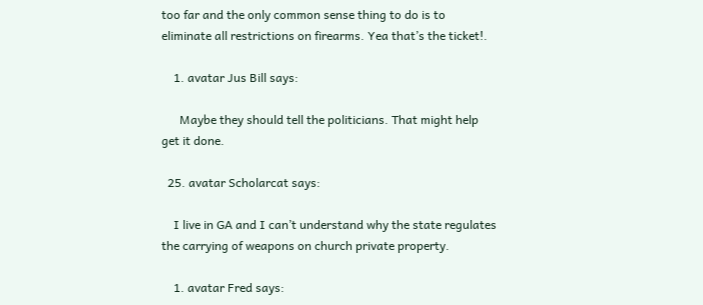too far and the only common sense thing to do is to eliminate all restrictions on firearms. Yea that’s the ticket!.

    1. avatar Jus Bill says:

      Maybe they should tell the politicians. That might help get it done.

  25. avatar Scholarcat says:

    I live in GA and I can’t understand why the state regulates the carrying of weapons on church private property.

    1. avatar Fred says: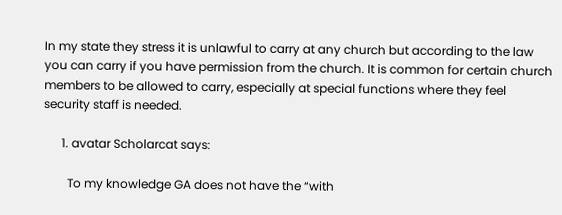In my state they stress it is unlawful to carry at any church but according to the law you can carry if you have permission from the church. It is common for certain church members to be allowed to carry, especially at special functions where they feel security staff is needed.

      1. avatar Scholarcat says:

        To my knowledge GA does not have the “with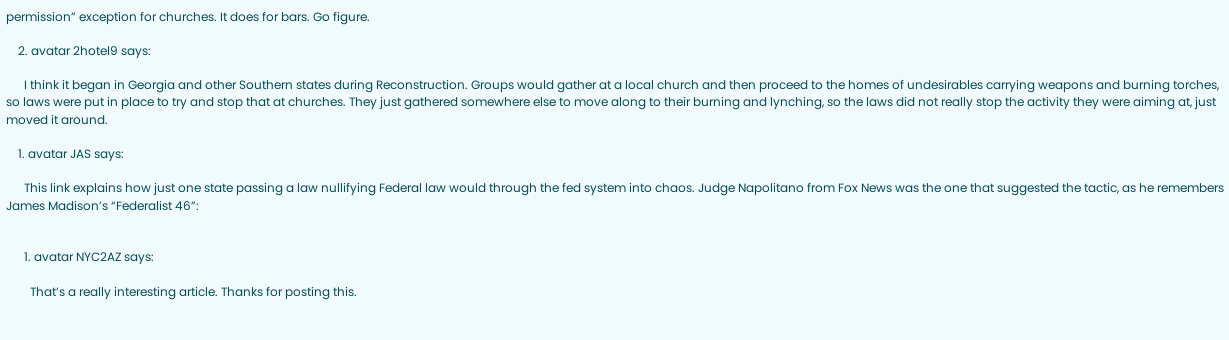permission” exception for churches. It does for bars. Go figure.

    2. avatar 2hotel9 says:

      I think it began in Georgia and other Southern states during Reconstruction. Groups would gather at a local church and then proceed to the homes of undesirables carrying weapons and burning torches, so laws were put in place to try and stop that at churches. They just gathered somewhere else to move along to their burning and lynching, so the laws did not really stop the activity they were aiming at, just moved it around.

    1. avatar JAS says:

      This link explains how just one state passing a law nullifying Federal law would through the fed system into chaos. Judge Napolitano from Fox News was the one that suggested the tactic, as he remembers James Madison’s “Federalist 46”:


      1. avatar NYC2AZ says:

        That’s a really interesting article. Thanks for posting this.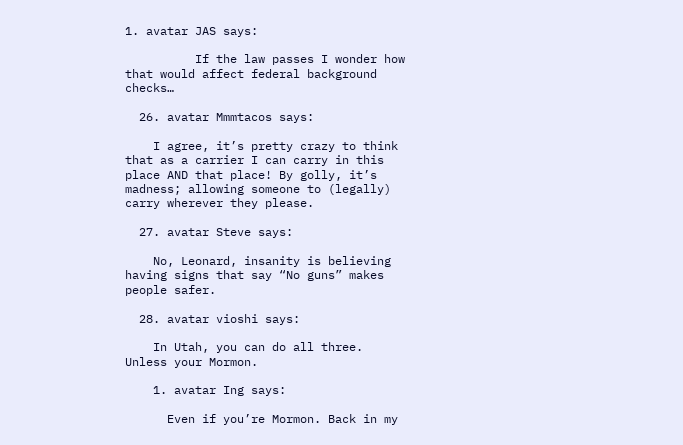1. avatar JAS says:

          If the law passes I wonder how that would affect federal background checks…

  26. avatar Mmmtacos says:

    I agree, it’s pretty crazy to think that as a carrier I can carry in this place AND that place! By golly, it’s madness; allowing someone to (legally) carry wherever they please.

  27. avatar Steve says:

    No, Leonard, insanity is believing having signs that say “No guns” makes people safer.

  28. avatar vioshi says:

    In Utah, you can do all three. Unless your Mormon.

    1. avatar Ing says:

      Even if you’re Mormon. Back in my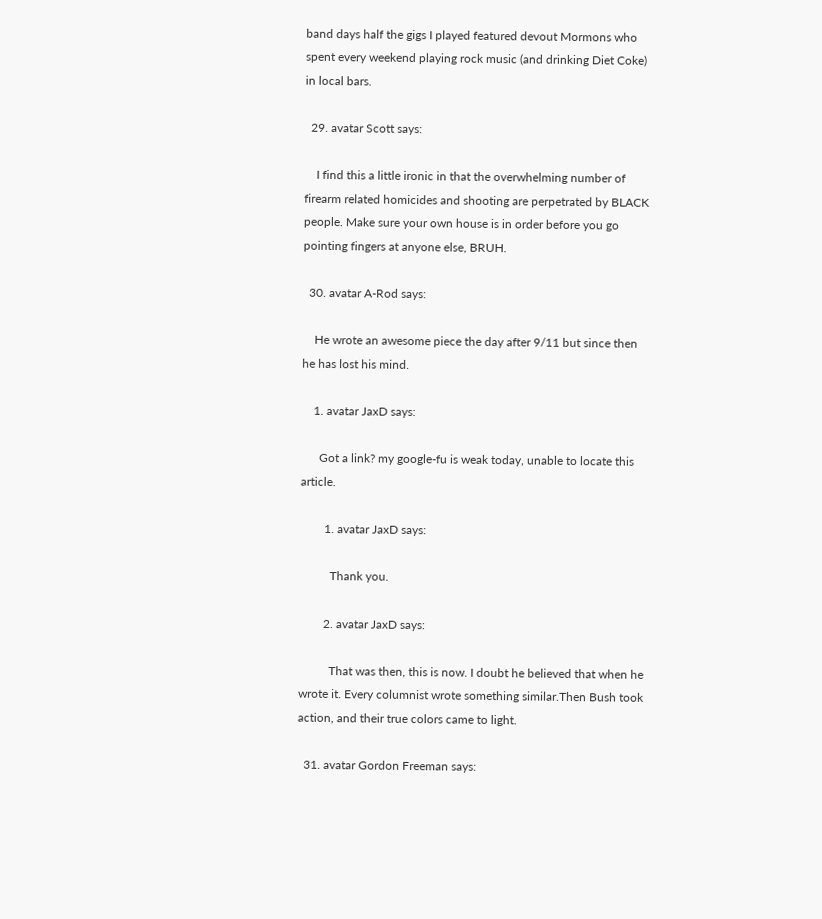band days half the gigs I played featured devout Mormons who spent every weekend playing rock music (and drinking Diet Coke) in local bars.

  29. avatar Scott says:

    I find this a little ironic in that the overwhelming number of firearm related homicides and shooting are perpetrated by BLACK people. Make sure your own house is in order before you go pointing fingers at anyone else, BRUH.

  30. avatar A-Rod says:

    He wrote an awesome piece the day after 9/11 but since then he has lost his mind.

    1. avatar JaxD says:

      Got a link? my google-fu is weak today, unable to locate this article.

        1. avatar JaxD says:

          Thank you.

        2. avatar JaxD says:

          That was then, this is now. I doubt he believed that when he wrote it. Every columnist wrote something similar.Then Bush took action, and their true colors came to light.

  31. avatar Gordon Freeman says: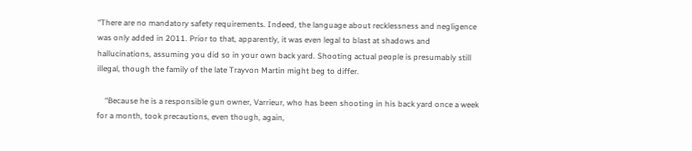“There are no mandatory safety requirements. Indeed, the language about recklessness and negligence was only added in 2011. Prior to that, apparently, it was even legal to blast at shadows and hallucinations, assuming you did so in your own back yard. Shooting actual people is presumably still illegal, though the family of the late Trayvon Martin might beg to differ.

    “Because he is a responsible gun owner, Varrieur, who has been shooting in his back yard once a week for a month, took precautions, even though, again,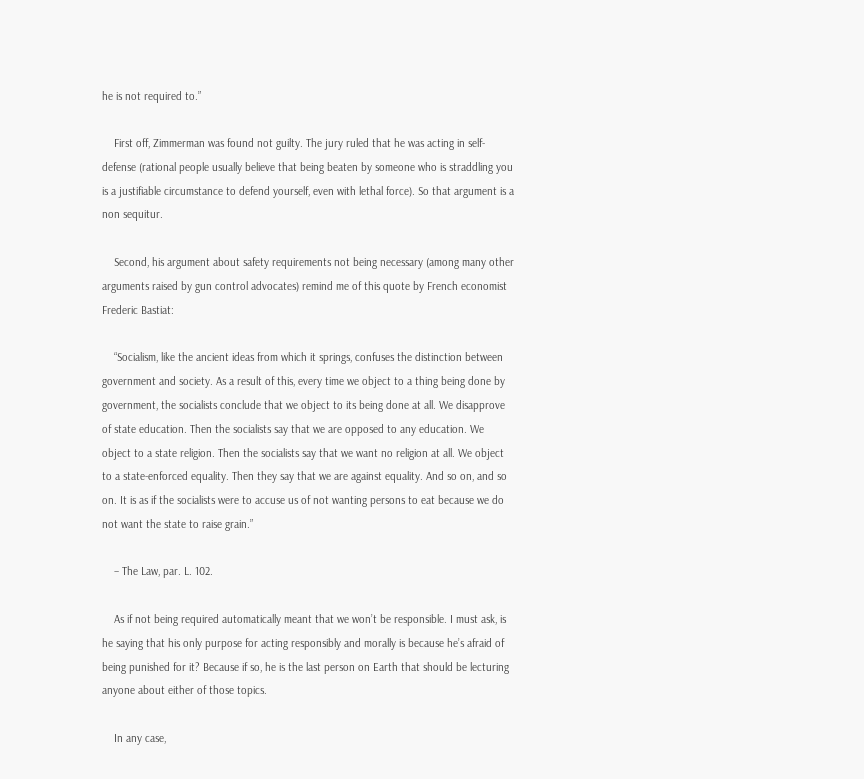he is not required to.”

    First off, Zimmerman was found not guilty. The jury ruled that he was acting in self-defense (rational people usually believe that being beaten by someone who is straddling you is a justifiable circumstance to defend yourself, even with lethal force). So that argument is a non sequitur.

    Second, his argument about safety requirements not being necessary (among many other arguments raised by gun control advocates) remind me of this quote by French economist Frederic Bastiat:

    “Socialism, like the ancient ideas from which it springs, confuses the distinction between government and society. As a result of this, every time we object to a thing being done by government, the socialists conclude that we object to its being done at all. We disapprove of state education. Then the socialists say that we are opposed to any education. We object to a state religion. Then the socialists say that we want no religion at all. We object to a state-enforced equality. Then they say that we are against equality. And so on, and so on. It is as if the socialists were to accuse us of not wanting persons to eat because we do not want the state to raise grain.”

    – The Law, par. L. 102.

    As if not being required automatically meant that we won’t be responsible. I must ask, is he saying that his only purpose for acting responsibly and morally is because he’s afraid of being punished for it? Because if so, he is the last person on Earth that should be lecturing anyone about either of those topics.

    In any case,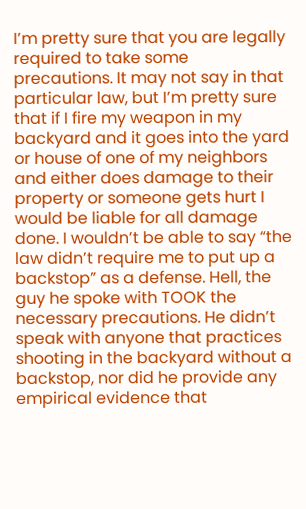I’m pretty sure that you are legally required to take some precautions. It may not say in that particular law, but I’m pretty sure that if I fire my weapon in my backyard and it goes into the yard or house of one of my neighbors and either does damage to their property or someone gets hurt I would be liable for all damage done. I wouldn’t be able to say “the law didn’t require me to put up a backstop” as a defense. Hell, the guy he spoke with TOOK the necessary precautions. He didn’t speak with anyone that practices shooting in the backyard without a backstop, nor did he provide any empirical evidence that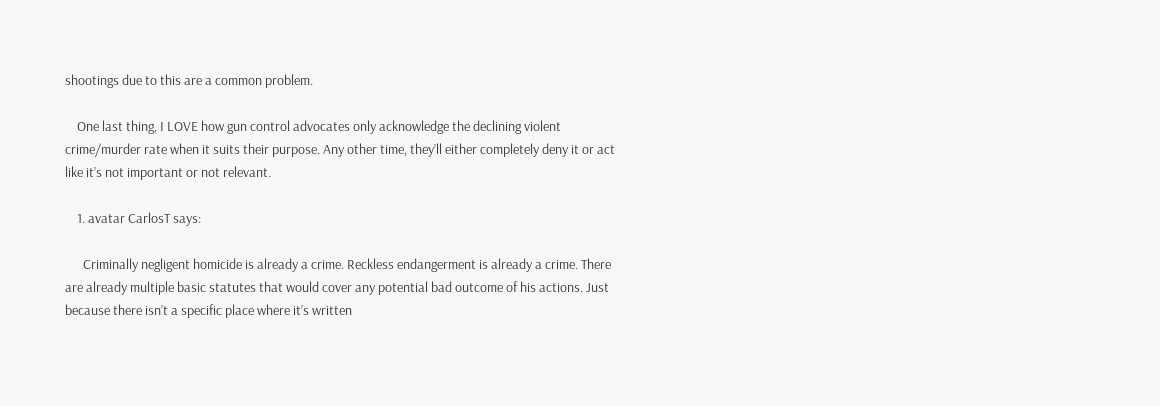shootings due to this are a common problem.

    One last thing, I LOVE how gun control advocates only acknowledge the declining violent crime/murder rate when it suits their purpose. Any other time, they’ll either completely deny it or act like it’s not important or not relevant.

    1. avatar CarlosT says:

      Criminally negligent homicide is already a crime. Reckless endangerment is already a crime. There are already multiple basic statutes that would cover any potential bad outcome of his actions. Just because there isn’t a specific place where it’s written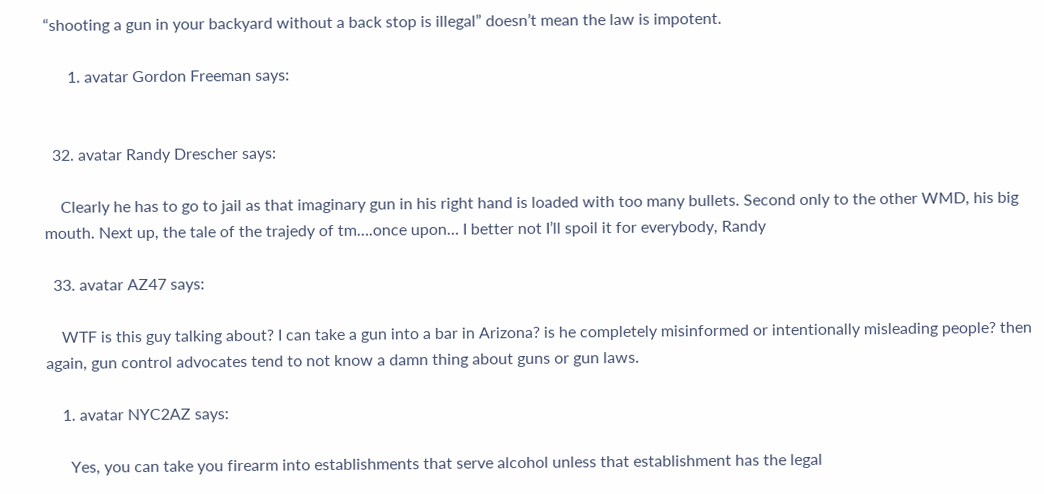“shooting a gun in your backyard without a back stop is illegal” doesn’t mean the law is impotent.

      1. avatar Gordon Freeman says:


  32. avatar Randy Drescher says:

    Clearly he has to go to jail as that imaginary gun in his right hand is loaded with too many bullets. Second only to the other WMD, his big mouth. Next up, the tale of the trajedy of tm….once upon… I better not I’ll spoil it for everybody, Randy

  33. avatar AZ47 says:

    WTF is this guy talking about? I can take a gun into a bar in Arizona? is he completely misinformed or intentionally misleading people? then again, gun control advocates tend to not know a damn thing about guns or gun laws.

    1. avatar NYC2AZ says:

      Yes, you can take you firearm into establishments that serve alcohol unless that establishment has the legal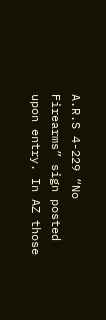A.R.S 4-229 “No Firearms” sign posted upon entry. In AZ those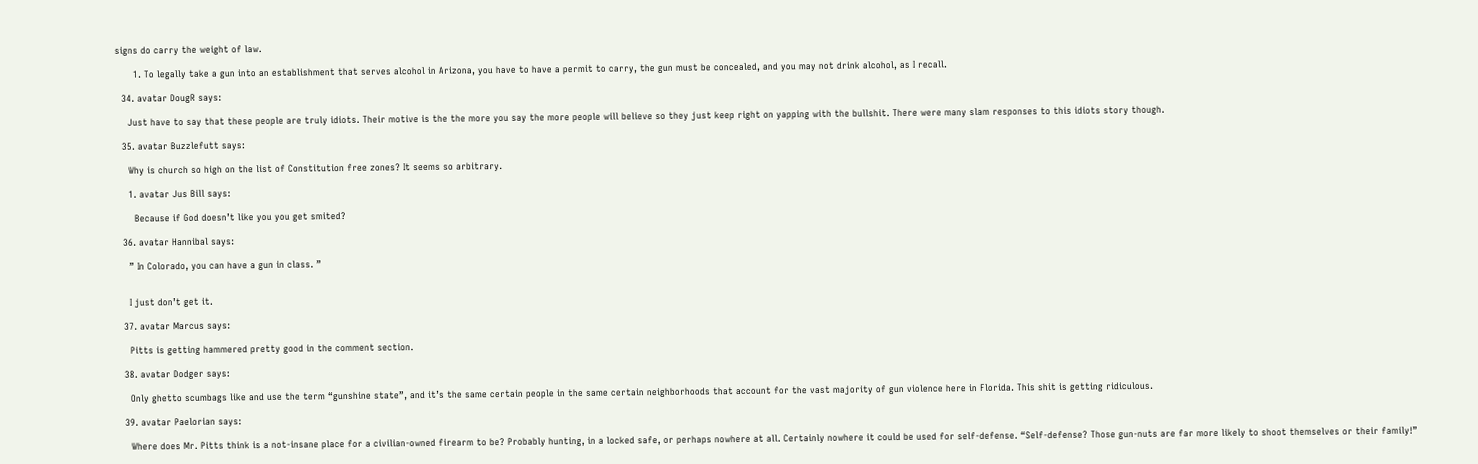signs do carry the weight of law.

      1. To legally take a gun into an establishment that serves alcohol in Arizona, you have to have a permit to carry, the gun must be concealed, and you may not drink alcohol, as I recall.

  34. avatar DougR says:

    Just have to say that these people are truly idiots. Their motive is the the more you say the more people will believe so they just keep right on yapping with the bullshit. There were many slam responses to this idiots story though.

  35. avatar Buzzlefutt says:

    Why is church so high on the list of Constitution free zones? It seems so arbitrary.

    1. avatar Jus Bill says:

      Because if God doesn’t like you you get smited?

  36. avatar Hannibal says:

    ” In Colorado, you can have a gun in class. ”


    I just don’t get it.

  37. avatar Marcus says:

    Pitts is getting hammered pretty good in the comment section.

  38. avatar Dodger says:

    Only ghetto scumbags like and use the term “gunshine state”, and it’s the same certain people in the same certain neighborhoods that account for the vast majority of gun violence here in Florida. This shit is getting ridiculous.

  39. avatar Paelorian says:

    Where does Mr. Pitts think is a not-insane place for a civilian-owned firearm to be? Probably hunting, in a locked safe, or perhaps nowhere at all. Certainly nowhere it could be used for self-defense. “Self-defense? Those gun-nuts are far more likely to shoot themselves or their family!”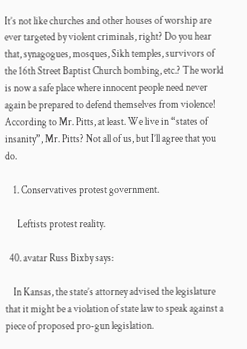It’s not like churches and other houses of worship are ever targeted by violent criminals, right? Do you hear that, synagogues, mosques, Sikh temples, survivors of the 16th Street Baptist Church bombing, etc.? The world is now a safe place where innocent people need never again be prepared to defend themselves from violence! According to Mr. Pitts, at least. We live in “states of insanity”, Mr. Pitts? Not all of us, but I’ll agree that you do.

    1. Conservatives protest government.

      Leftists protest reality.

  40. avatar Russ Bixby says:

    In Kansas, the state’s attorney advised the legislature that it might be a violation of state law to speak against a piece of proposed pro-gun legislation.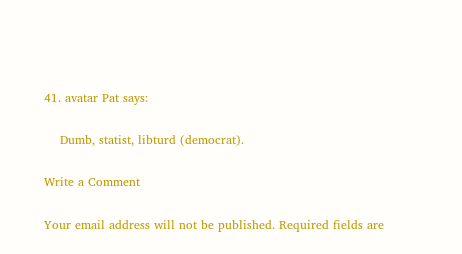41. avatar Pat says:

    Dumb, statist, libturd (democrat).

Write a Comment

Your email address will not be published. Required fields are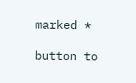marked *

button to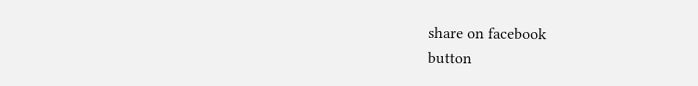share on facebook
button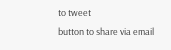to tweet
button to share via email